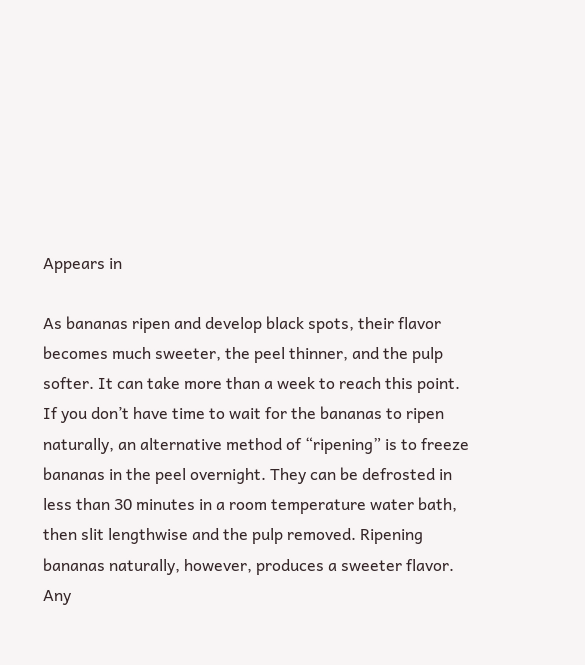Appears in

As bananas ripen and develop black spots, their flavor becomes much sweeter, the peel thinner, and the pulp softer. It can take more than a week to reach this point. If you don’t have time to wait for the bananas to ripen naturally, an alternative method of “ripening” is to freeze bananas in the peel overnight. They can be defrosted in less than 30 minutes in a room temperature water bath, then slit lengthwise and the pulp removed. Ripening bananas naturally, however, produces a sweeter flavor. Any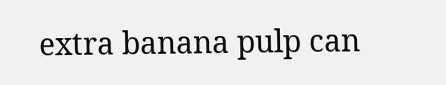extra banana pulp can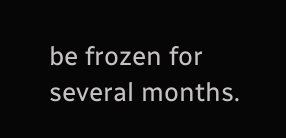be frozen for several months.